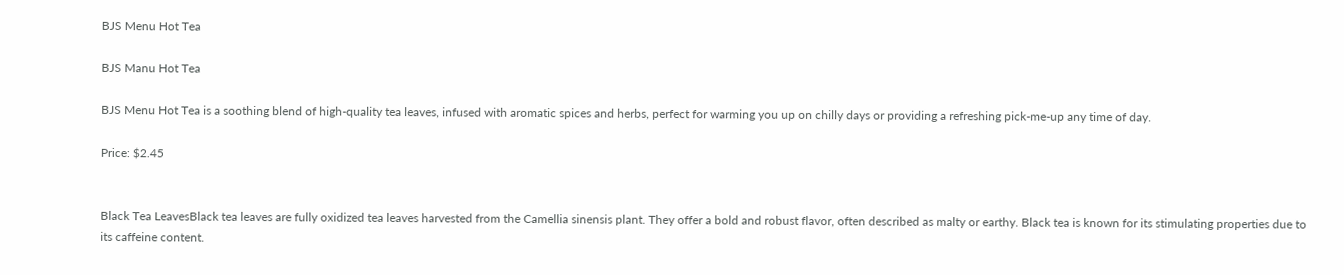BJS Menu Hot Tea

BJS Manu Hot Tea

BJS Menu Hot Tea is a soothing blend of high-quality tea leaves, infused with aromatic spices and herbs, perfect for warming you up on chilly days or providing a refreshing pick-me-up any time of day.

Price: $2.45


Black Tea LeavesBlack tea leaves are fully oxidized tea leaves harvested from the Camellia sinensis plant. They offer a bold and robust flavor, often described as malty or earthy. Black tea is known for its stimulating properties due to its caffeine content.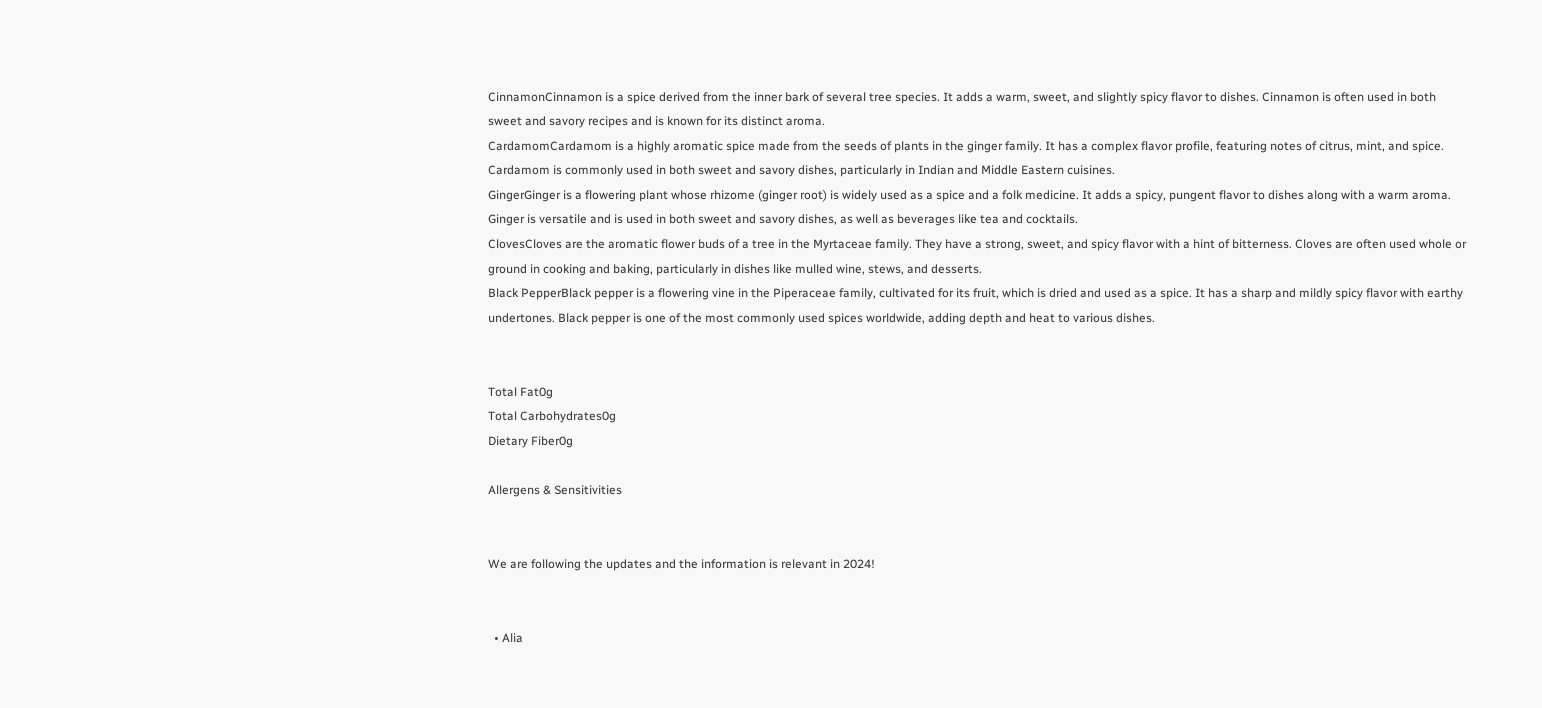CinnamonCinnamon is a spice derived from the inner bark of several tree species. It adds a warm, sweet, and slightly spicy flavor to dishes. Cinnamon is often used in both sweet and savory recipes and is known for its distinct aroma.
CardamomCardamom is a highly aromatic spice made from the seeds of plants in the ginger family. It has a complex flavor profile, featuring notes of citrus, mint, and spice. Cardamom is commonly used in both sweet and savory dishes, particularly in Indian and Middle Eastern cuisines.
GingerGinger is a flowering plant whose rhizome (ginger root) is widely used as a spice and a folk medicine. It adds a spicy, pungent flavor to dishes along with a warm aroma. Ginger is versatile and is used in both sweet and savory dishes, as well as beverages like tea and cocktails.
ClovesCloves are the aromatic flower buds of a tree in the Myrtaceae family. They have a strong, sweet, and spicy flavor with a hint of bitterness. Cloves are often used whole or ground in cooking and baking, particularly in dishes like mulled wine, stews, and desserts.
Black PepperBlack pepper is a flowering vine in the Piperaceae family, cultivated for its fruit, which is dried and used as a spice. It has a sharp and mildly spicy flavor with earthy undertones. Black pepper is one of the most commonly used spices worldwide, adding depth and heat to various dishes.


Total Fat0g
Total Carbohydrates0g
Dietary Fiber0g

Allergens & Sensitivities


We are following the updates and the information is relevant in 2024!


  • Alia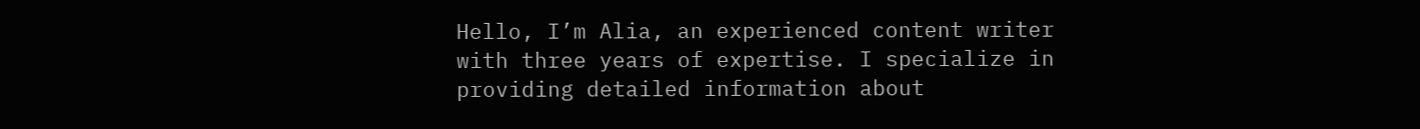Hello, I’m Alia, an experienced content writer with three years of expertise. I specialize in providing detailed information about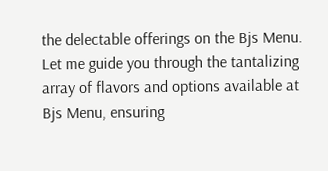the delectable offerings on the Bjs Menu. Let me guide you through the tantalizing array of flavors and options available at Bjs Menu, ensuring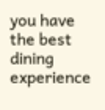you have the best dining experience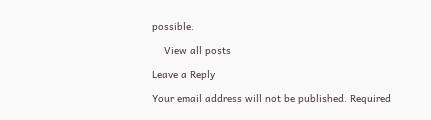possible.

    View all posts

Leave a Reply

Your email address will not be published. Required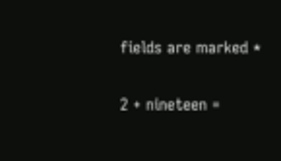fields are marked *

2 + nineteen =